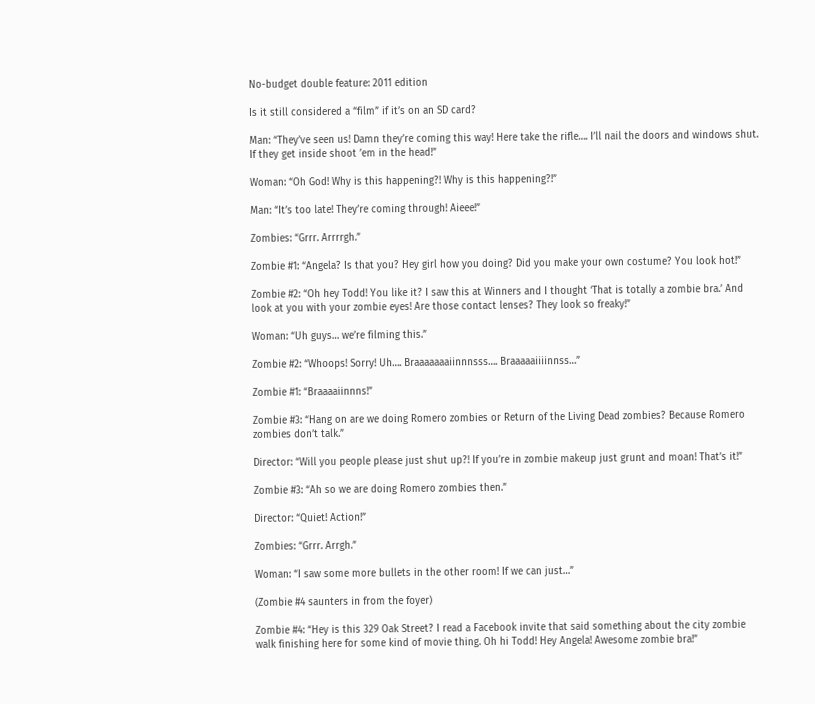No-budget double feature: 2011 edition

Is it still considered a “film” if it’s on an SD card?

Man: “They’ve seen us! Damn they’re coming this way! Here take the rifle…. I’ll nail the doors and windows shut. If they get inside shoot ’em in the head!”

Woman: “Oh God! Why is this happening?! Why is this happening?!”

Man: “It’s too late! They’re coming through! Aieee!”

Zombies: “Grrr. Arrrrgh.”

Zombie #1: “Angela? Is that you? Hey girl how you doing? Did you make your own costume? You look hot!”

Zombie #2: “Oh hey Todd! You like it? I saw this at Winners and I thought ‘That is totally a zombie bra.’ And look at you with your zombie eyes! Are those contact lenses? They look so freaky!”

Woman: “Uh guys… we’re filming this.”

Zombie #2: “Whoops! Sorry! Uh…. Braaaaaaaiinnnsss…. Braaaaaiiiinnss…”

Zombie #1: “Braaaaiinnns!”

Zombie #3: “Hang on are we doing Romero zombies or Return of the Living Dead zombies? Because Romero zombies don’t talk.”

Director: “Will you people please just shut up?! If you’re in zombie makeup just grunt and moan! That’s it!”

Zombie #3: “Ah so we are doing Romero zombies then.”

Director: “Quiet! Action!”

Zombies: “Grrr. Arrgh.”

Woman: “I saw some more bullets in the other room! If we can just…”

(Zombie #4 saunters in from the foyer)

Zombie #4: “Hey is this 329 Oak Street? I read a Facebook invite that said something about the city zombie walk finishing here for some kind of movie thing. Oh hi Todd! Hey Angela! Awesome zombie bra!”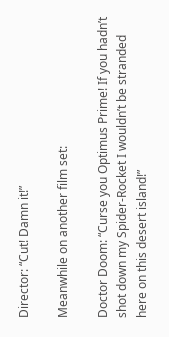Director: “Cut! Damn it!”

Meanwhile on another film set:

Doctor Doom: “Curse you Optimus Prime! If you hadn’t shot down my Spider-Rocket I wouldn’t be stranded here on this desert island!”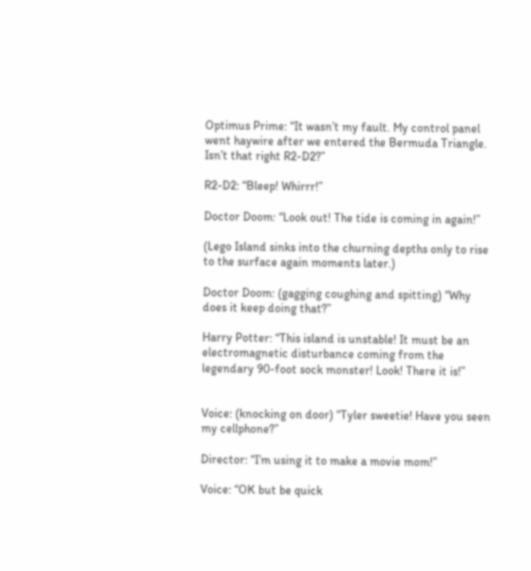Optimus Prime: “It wasn’t my fault. My control panel went haywire after we entered the Bermuda Triangle. Isn’t that right R2-D2?”

R2-D2: “Bleep! Whirrr!”

Doctor Doom: “Look out! The tide is coming in again!”

(Lego Island sinks into the churning depths only to rise to the surface again moments later.)

Doctor Doom: (gagging coughing and spitting) “Why does it keep doing that?”

Harry Potter: “This island is unstable! It must be an electromagnetic disturbance coming from the legendary 90-foot sock monster! Look! There it is!”


Voice: (knocking on door) “Tyler sweetie! Have you seen my cellphone?”

Director: “I’m using it to make a movie mom!”

Voice: “OK but be quick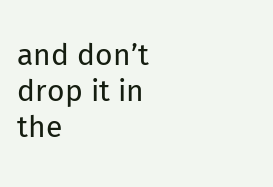and don’t drop it in the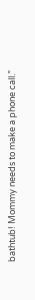bathtub! Mommy needs to make a phone call.”